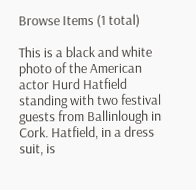Browse Items (1 total)

This is a black and white photo of the American actor Hurd Hatfield standing with two festival guests from Ballinlough in Cork. Hatfield, in a dress suit, is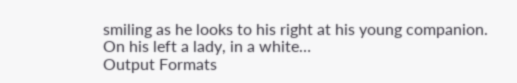smiling as he looks to his right at his young companion. On his left a lady, in a white…
Output Formats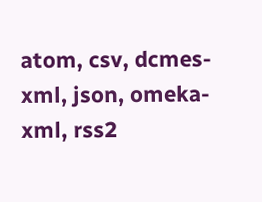atom, csv, dcmes-xml, json, omeka-xml, rss2